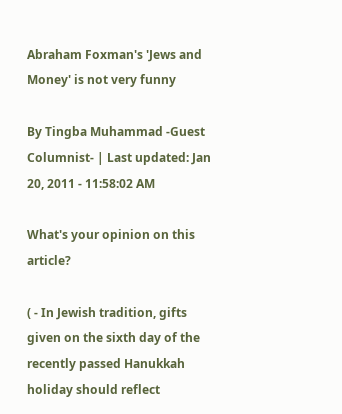Abraham Foxman's 'Jews and Money' is not very funny

By Tingba Muhammad -Guest Columnist- | Last updated: Jan 20, 2011 - 11:58:02 AM

What's your opinion on this article?

( - In Jewish tradition, gifts given on the sixth day of the recently passed Hanukkah holiday should reflect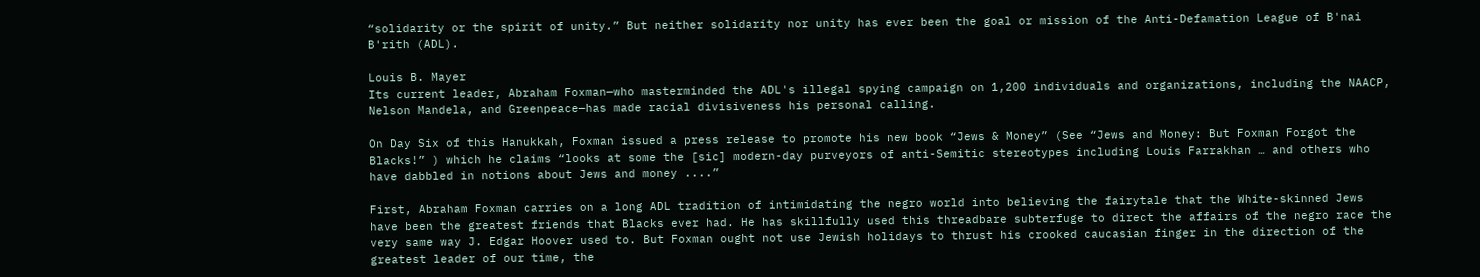“solidarity or the spirit of unity.” But neither solidarity nor unity has ever been the goal or mission of the Anti-Defamation League of B'nai B'rith (ADL).

Louis B. Mayer
Its current leader, Abraham Foxman—who masterminded the ADL's illegal spying campaign on 1,200 individuals and organizations, including the NAACP, Nelson Mandela, and Greenpeace—has made racial divisiveness his personal calling.

On Day Six of this Hanukkah, Foxman issued a press release to promote his new book “Jews & Money” (See “Jews and Money: But Foxman Forgot the Blacks!” ) which he claims “looks at some the [sic] modern-day purveyors of anti-Semitic stereotypes including Louis Farrakhan … and others who have dabbled in notions about Jews and money ....”

First, Abraham Foxman carries on a long ADL tradition of intimidating the negro world into believing the fairytale that the White-skinned Jews have been the greatest friends that Blacks ever had. He has skillfully used this threadbare subterfuge to direct the affairs of the negro race the very same way J. Edgar Hoover used to. But Foxman ought not use Jewish holidays to thrust his crooked caucasian finger in the direction of the greatest leader of our time, the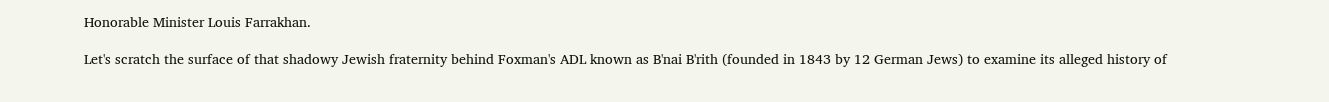Honorable Minister Louis Farrakhan.

Let's scratch the surface of that shadowy Jewish fraternity behind Foxman's ADL known as B'nai B'rith (founded in 1843 by 12 German Jews) to examine its alleged history of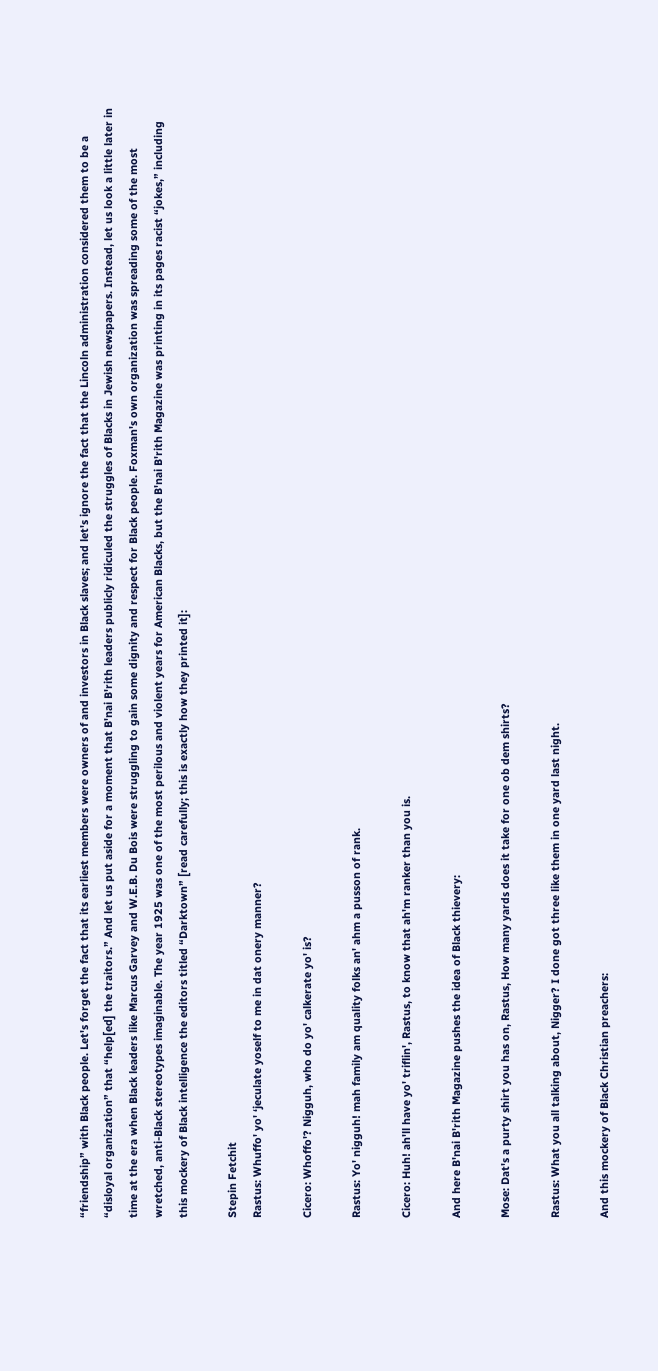“friendship” with Black people. Let's forget the fact that its earliest members were owners of and investors in Black slaves; and let's ignore the fact that the Lincoln administration considered them to be a “disloyal organization” that “help[ed] the traitors.” And let us put aside for a moment that B'nai B'rith leaders publicly ridiculed the struggles of Blacks in Jewish newspapers. Instead, let us look a little later in time at the era when Black leaders like Marcus Garvey and W.E.B. Du Bois were struggling to gain some dignity and respect for Black people. Foxman's own organization was spreading some of the most wretched, anti-Black stereotypes imaginable. The year 1925 was one of the most perilous and violent years for American Blacks, but the B'nai B'rith Magazine was printing in its pages racist “jokes,” including this mockery of Black intelligence the editors titled “Darktown” [read carefully; this is exactly how they printed it]:

Stepin Fetchit
Rastus: Whuffo' yo' ‘jeculate yoself to me in dat onery manner?

Cicero: Whoffo'? Nigguh, who do yo' calkerate yo' is?

Rastus: Yo' nigguh! mah family am quality folks an' ahm a pusson of rank.

Cicero: Huh! ah'll have yo' triflin', Rastus, to know that ah'm ranker than you is.

And here B'nai B'rith Magazine pushes the idea of Black thievery:

Mose: Dat's a purty shirt you has on, Rastus, How many yards does it take for one ob dem shirts?

Rastus: What you all talking about, Nigger? I done got three like them in one yard last night.

And this mockery of Black Christian preachers: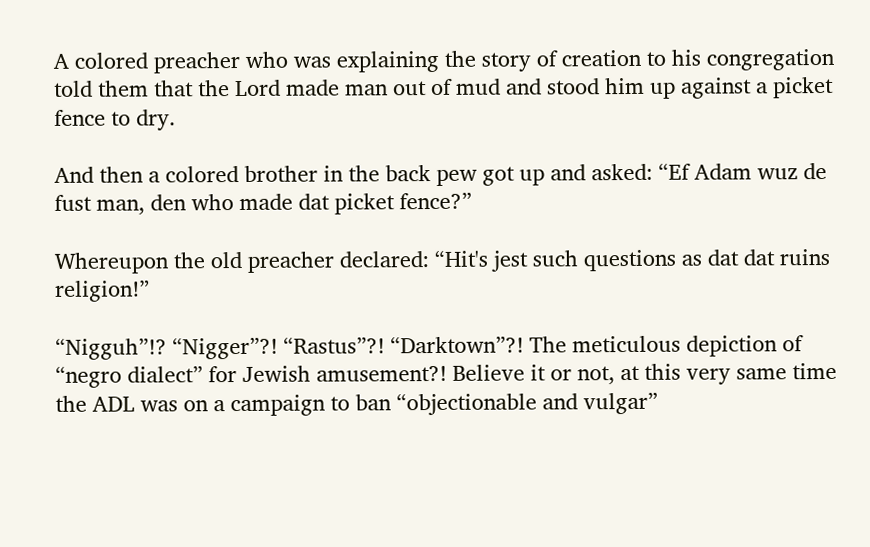A colored preacher who was explaining the story of creation to his congregation told them that the Lord made man out of mud and stood him up against a picket fence to dry.

And then a colored brother in the back pew got up and asked: “Ef Adam wuz de fust man, den who made dat picket fence?”

Whereupon the old preacher declared: “Hit's jest such questions as dat dat ruins religion!”

“Nigguh”!? “Nigger”?! “Rastus”?! “Darktown”?! The meticulous depiction of “negro dialect” for Jewish amusement?! Believe it or not, at this very same time the ADL was on a campaign to ban “objectionable and vulgar”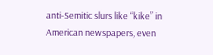anti-Semitic slurs like “kike” in American newspapers, even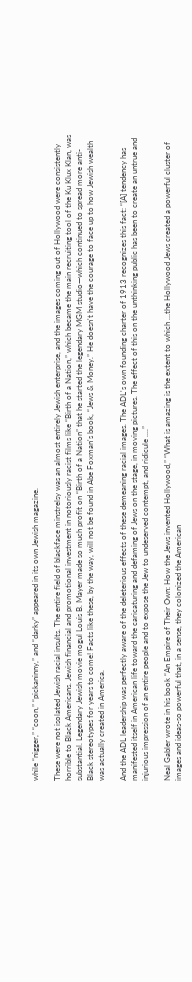while “nigger,” “coon,” “pickaninny,” and “darky” appeared in its own Jewish magazine.

These were not isolated Jewish racial insults. The entire field of blackface minstrelsy was an almost entirely Jewish enterprise, and the images coming out of Hollywood were consistently horrible to Black Americans. Jewish financial and promotional investment in notoriously racist films like “Birth of a Nation,” which became the main recruiting tool of the Ku Klux Klan, was substantial. Legendary Jewish movie mogul Louis B. Mayer made so much profit on “Birth of a Nation” that he started the legendary MGM studio—which continued to spread more anti-Black stereotypes for years to come! Facts like these, by the way, will not be found in Abe Foxman's book, “Jews & Money.” He doesn't have the courage to face up to how Jewish wealth was actually created in America.

And the ADL leadership was perfectly aware of the deleterious effects of these demeaning racial images. The ADL's own founding charter of 1913 recognizes this fact: “[A] tendency has manifested itself in American life toward the caricaturing and defaming of Jews on the stage, in moving pictures. The effect of this on the unthinking public has been to create an untrue and injurious impression of an entire people and to expose the Jew to undeserved contempt, and ridicule ....”

Neal Gabler wrote in his book “An Empire of Their Own: How the Jews invented Hollywood,” “What is amazing is the extent to which …the Hollywood Jews created a powerful cluster of images and ideas-so powerful that, in a sense, they colonized the American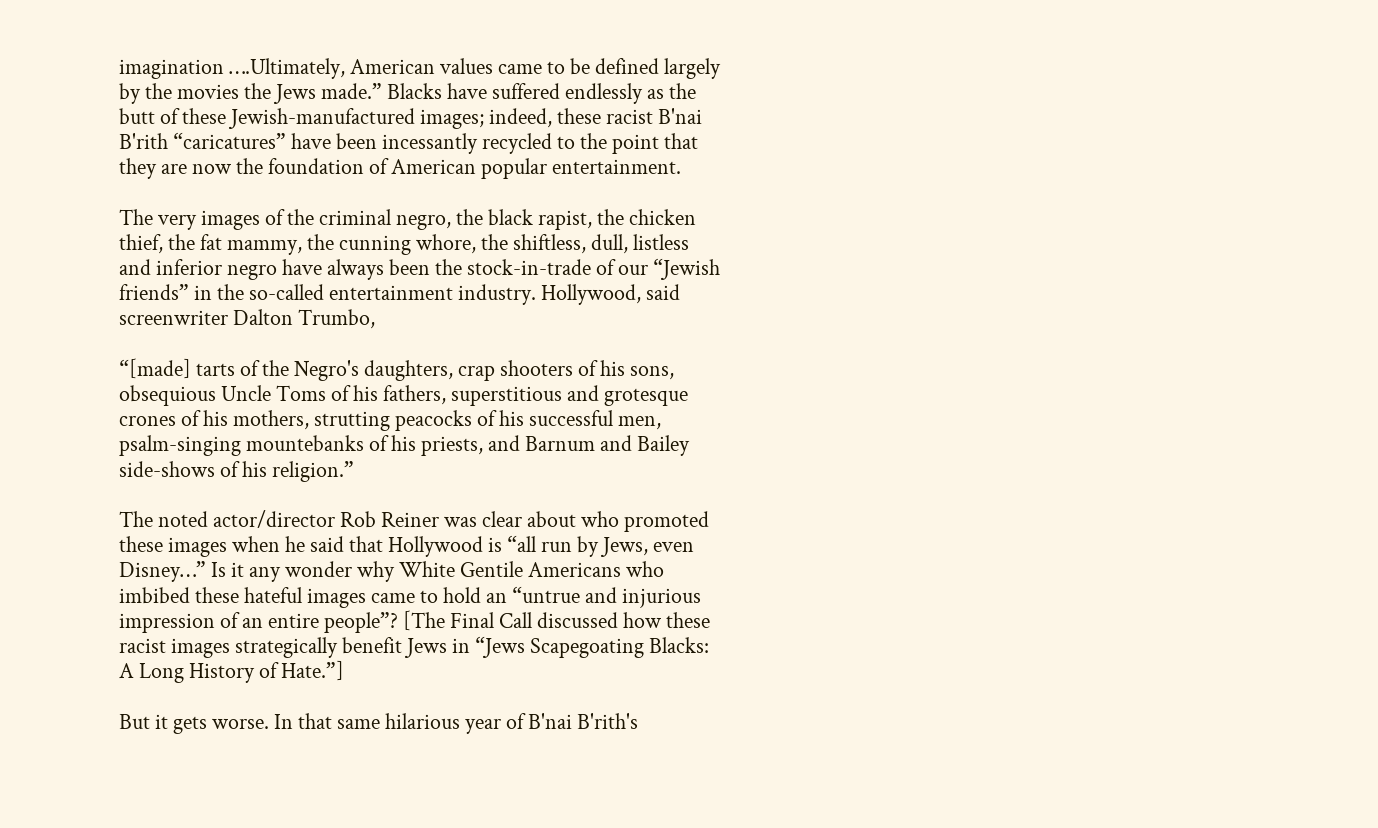imagination ….Ultimately, American values came to be defined largely by the movies the Jews made.” Blacks have suffered endlessly as the butt of these Jewish-manufactured images; indeed, these racist B'nai B'rith “caricatures” have been incessantly recycled to the point that they are now the foundation of American popular entertainment.

The very images of the criminal negro, the black rapist, the chicken thief, the fat mammy, the cunning whore, the shiftless, dull, listless and inferior negro have always been the stock-in-trade of our “Jewish friends” in the so-called entertainment industry. Hollywood, said screenwriter Dalton Trumbo,

“[made] tarts of the Negro's daughters, crap shooters of his sons, obsequious Uncle Toms of his fathers, superstitious and grotesque crones of his mothers, strutting peacocks of his successful men, psalm-singing mountebanks of his priests, and Barnum and Bailey side-shows of his religion.”

The noted actor/director Rob Reiner was clear about who promoted these images when he said that Hollywood is “all run by Jews, even Disney…” Is it any wonder why White Gentile Americans who imbibed these hateful images came to hold an “untrue and injurious impression of an entire people”? [The Final Call discussed how these racist images strategically benefit Jews in “Jews Scapegoating Blacks: A Long History of Hate.”]

But it gets worse. In that same hilarious year of B'nai B'rith's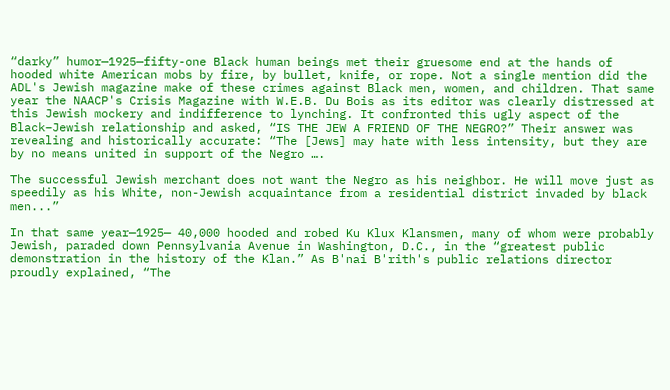“darky” humor—1925—fifty-one Black human beings met their gruesome end at the hands of hooded white American mobs by fire, by bullet, knife, or rope. Not a single mention did the ADL's Jewish magazine make of these crimes against Black men, women, and children. That same year the NAACP's Crisis Magazine with W.E.B. Du Bois as its editor was clearly distressed at this Jewish mockery and indifference to lynching. It confronted this ugly aspect of the Black–Jewish relationship and asked, “IS THE JEW A FRIEND OF THE NEGRO?” Their answer was revealing and historically accurate: “The [Jews] may hate with less intensity, but they are by no means united in support of the Negro ….

The successful Jewish merchant does not want the Negro as his neighbor. He will move just as speedily as his White, non-Jewish acquaintance from a residential district invaded by black men...”

In that same year—1925— 40,000 hooded and robed Ku Klux Klansmen, many of whom were probably Jewish, paraded down Pennsylvania Avenue in Washington, D.C., in the “greatest public demonstration in the history of the Klan.” As B'nai B'rith's public relations director proudly explained, “The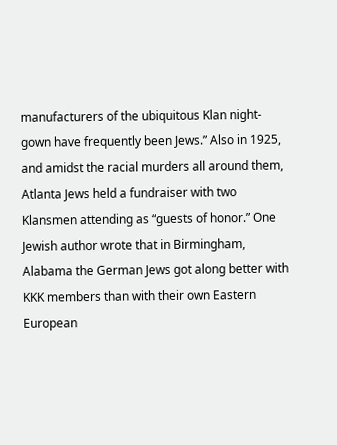manufacturers of the ubiquitous Klan night-gown have frequently been Jews.” Also in 1925, and amidst the racial murders all around them, Atlanta Jews held a fundraiser with two Klansmen attending as “guests of honor.” One Jewish author wrote that in Birmingham, Alabama the German Jews got along better with KKK members than with their own Eastern European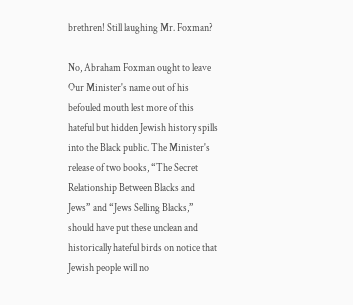brethren! Still laughing Mr. Foxman?

No, Abraham Foxman ought to leave Our Minister's name out of his befouled mouth lest more of this hateful but hidden Jewish history spills into the Black public. The Minister's release of two books, “The Secret Relationship Between Blacks and Jews” and “Jews Selling Blacks,” should have put these unclean and historically hateful birds on notice that Jewish people will no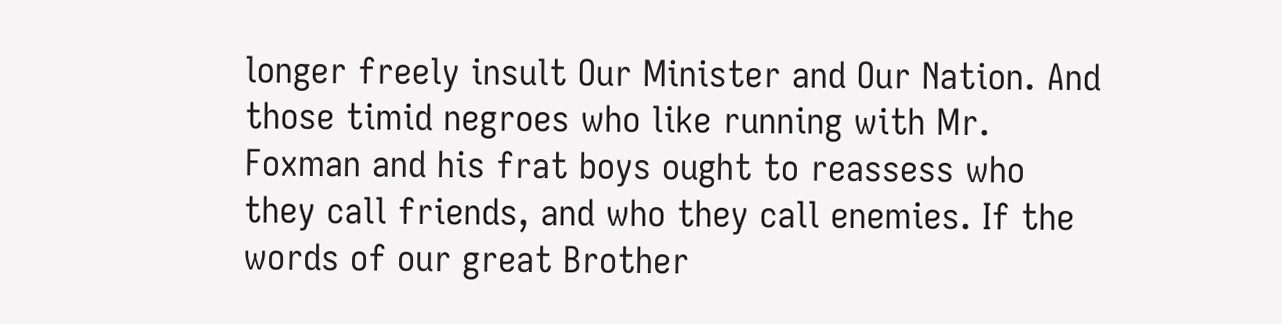longer freely insult Our Minister and Our Nation. And those timid negroes who like running with Mr. Foxman and his frat boys ought to reassess who they call friends, and who they call enemies. If the words of our great Brother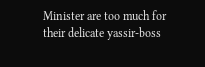Minister are too much for their delicate yassir-boss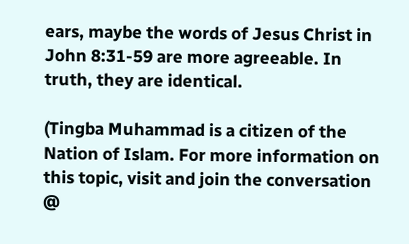ears, maybe the words of Jesus Christ in John 8:31-59 are more agreeable. In truth, they are identical.

(Tingba Muhammad is a citizen of the Nation of Islam. For more information on this topic, visit and join the conversation @